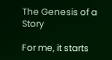The Genesis of a Story

For me, it starts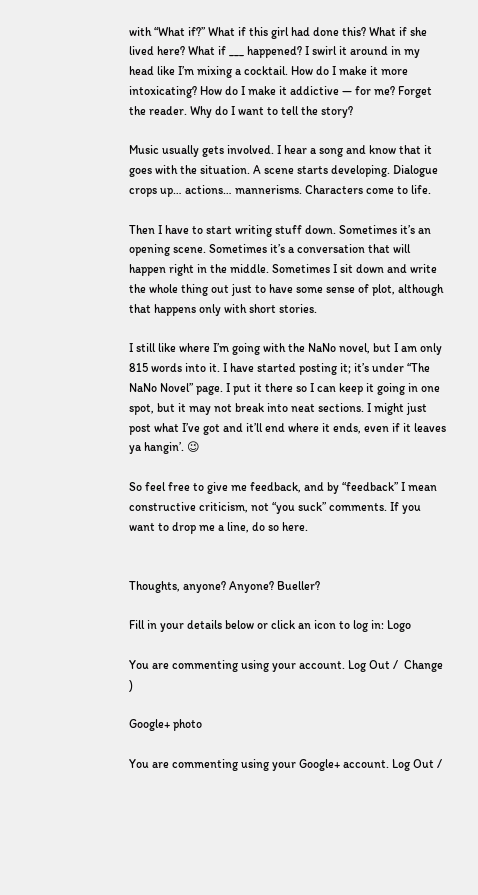with “What if?” What if this girl had done this? What if she lived here? What if ___ happened? I swirl it around in my head like I’m mixing a cocktail. How do I make it more intoxicating? How do I make it addictive — for me? Forget the reader. Why do I want to tell the story?

Music usually gets involved. I hear a song and know that it goes with the situation. A scene starts developing. Dialogue crops up… actions… mannerisms. Characters come to life.

Then I have to start writing stuff down. Sometimes it’s an opening scene. Sometimes it’s a conversation that will happen right in the middle. Sometimes I sit down and write the whole thing out just to have some sense of plot, although that happens only with short stories.

I still like where I’m going with the NaNo novel, but I am only 815 words into it. I have started posting it; it’s under “The NaNo Novel” page. I put it there so I can keep it going in one spot, but it may not break into neat sections. I might just post what I’ve got and it’ll end where it ends, even if it leaves ya hangin’. 😉

So feel free to give me feedback, and by “feedback” I mean constructive criticism, not “you suck” comments. If you want to drop me a line, do so here.


Thoughts, anyone? Anyone? Bueller?

Fill in your details below or click an icon to log in: Logo

You are commenting using your account. Log Out /  Change )

Google+ photo

You are commenting using your Google+ account. Log Out /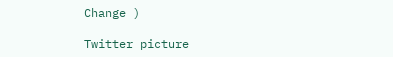Change )

Twitter picture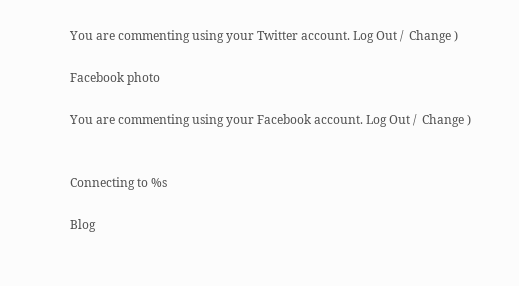You are commenting using your Twitter account. Log Out /  Change )

Facebook photo

You are commenting using your Facebook account. Log Out /  Change )


Connecting to %s

Blog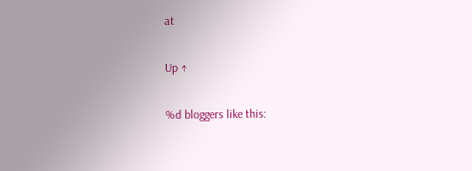at

Up ↑

%d bloggers like this: